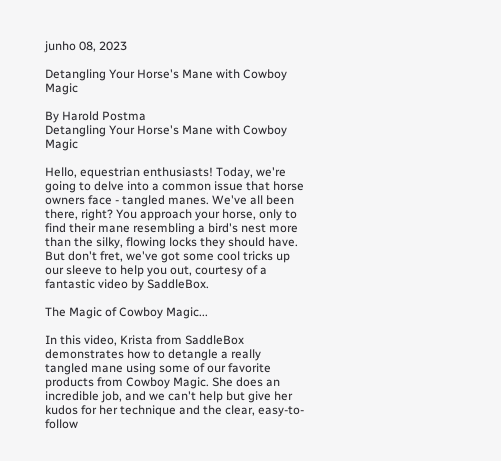junho 08, 2023

Detangling Your Horse's Mane with Cowboy Magic

By Harold Postma
Detangling Your Horse's Mane with Cowboy Magic

Hello, equestrian enthusiasts! Today, we're going to delve into a common issue that horse owners face - tangled manes. We've all been there, right? You approach your horse, only to find their mane resembling a bird's nest more than the silky, flowing locks they should have. But don't fret, we've got some cool tricks up our sleeve to help you out, courtesy of a fantastic video by SaddleBox.

The Magic of Cowboy Magic...

In this video, Krista from SaddleBox demonstrates how to detangle a really tangled mane using some of our favorite products from Cowboy Magic. She does an incredible job, and we can't help but give her kudos for her technique and the clear, easy-to-follow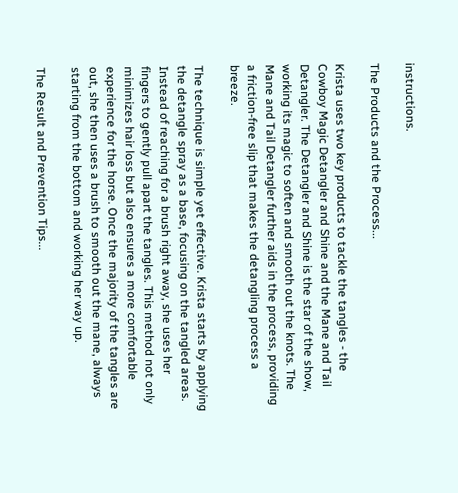instructions.

The Products and the Process...

Krista uses two key products to tackle the tangles - the Cowboy Magic Detangler and Shine and the Mane and Tail Detangler. The Detangler and Shine is the star of the show, working its magic to soften and smooth out the knots. The Mane and Tail Detangler further aids in the process, providing a friction-free slip that makes the detangling process a breeze.

The technique is simple yet effective. Krista starts by applying the detangle spray as a base, focusing on the tangled areas. Instead of reaching for a brush right away, she uses her fingers to gently pull apart the tangles. This method not only minimizes hair loss but also ensures a more comfortable experience for the horse. Once the majority of the tangles are out, she then uses a brush to smooth out the mane, always starting from the bottom and working her way up.

The Result and Prevention Tips...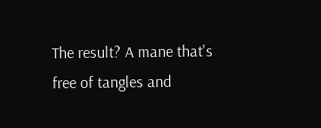The result? A mane that's free of tangles and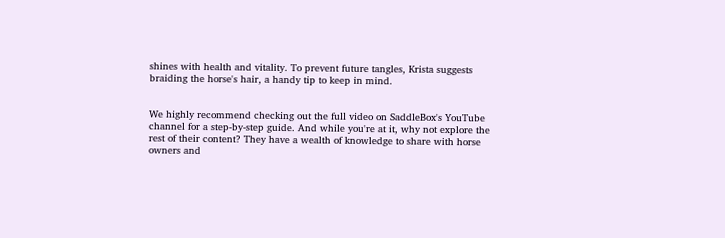shines with health and vitality. To prevent future tangles, Krista suggests braiding the horse's hair, a handy tip to keep in mind.


We highly recommend checking out the full video on SaddleBox's YouTube channel for a step-by-step guide. And while you're at it, why not explore the rest of their content? They have a wealth of knowledge to share with horse owners and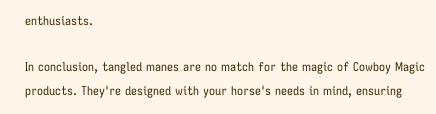enthusiasts.

In conclusion, tangled manes are no match for the magic of Cowboy Magic products. They're designed with your horse's needs in mind, ensuring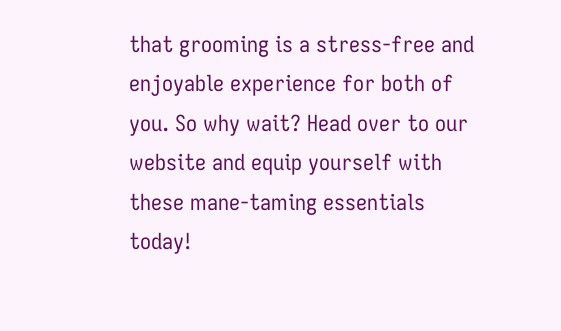that grooming is a stress-free and enjoyable experience for both of you. So why wait? Head over to our website and equip yourself with these mane-taming essentials today!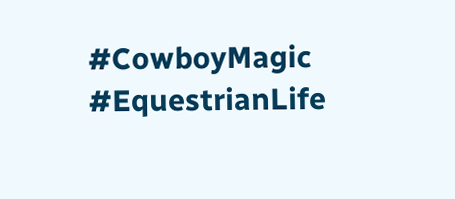#CowboyMagic #EquestrianLife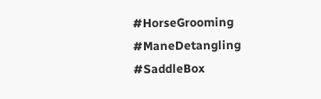#HorseGrooming #ManeDetangling #SaddleBox